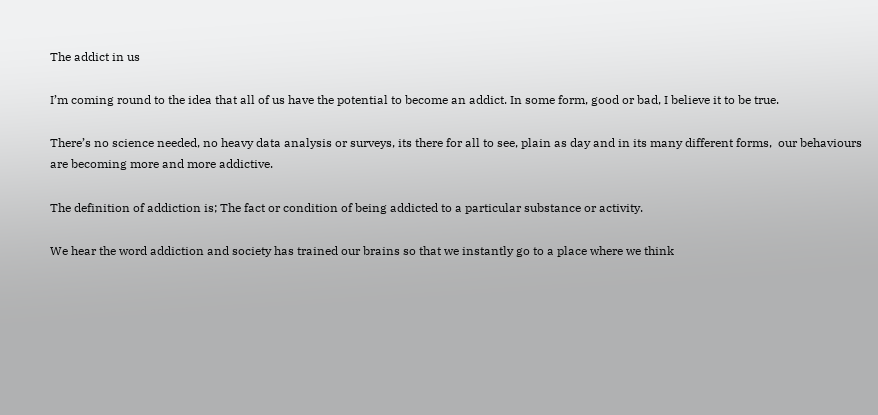The addict in us

I’m coming round to the idea that all of us have the potential to become an addict. In some form, good or bad, I believe it to be true.

There’s no science needed, no heavy data analysis or surveys, its there for all to see, plain as day and in its many different forms,  our behaviours are becoming more and more addictive.

The definition of addiction is; The fact or condition of being addicted to a particular substance or activity.

We hear the word addiction and society has trained our brains so that we instantly go to a place where we think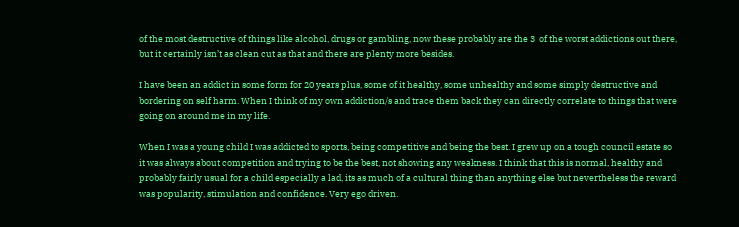of the most destructive of things like alcohol, drugs or gambling, now these probably are the 3  of the worst addictions out there, but it certainly isn’t as clean cut as that and there are plenty more besides.

I have been an addict in some form for 20 years plus, some of it healthy, some unhealthy and some simply destructive and bordering on self harm. When I think of my own addiction/s and trace them back they can directly correlate to things that were going on around me in my life.

When I was a young child I was addicted to sports, being competitive and being the best. I grew up on a tough council estate so it was always about competition and trying to be the best, not showing any weakness. I think that this is normal, healthy and probably fairly usual for a child especially a lad, its as much of a cultural thing than anything else but nevertheless the reward was popularity, stimulation and confidence. Very ego driven.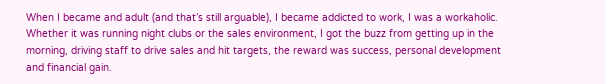When I became and adult (and that’s still arguable), I became addicted to work, I was a workaholic. Whether it was running night clubs or the sales environment, I got the buzz from getting up in the morning, driving staff to drive sales and hit targets, the reward was success, personal development and financial gain.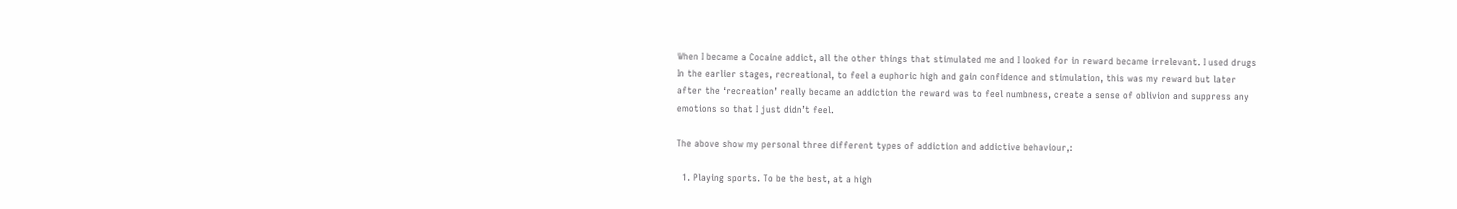When I became a Cocaine addict, all the other things that stimulated me and I looked for in reward became irrelevant. I used drugs In the earlier stages, recreational, to feel a euphoric high and gain confidence and stimulation, this was my reward but later after the ‘recreation’ really became an addiction the reward was to feel numbness, create a sense of oblivion and suppress any emotions so that I just didn’t feel.

The above show my personal three different types of addiction and addictive behaviour,:

  1. Playing sports. To be the best, at a high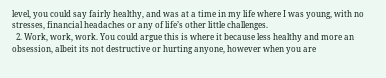level, you could say fairly healthy, and was at a time in my life where I was young, with no stresses, financial headaches or any of life’s other little challenges.
  2. Work, work, work. You could argue this is where it because less healthy and more an obsession, albeit its not destructive or hurting anyone, however when you are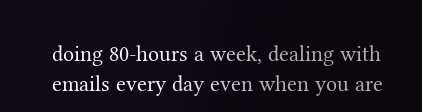doing 80-hours a week, dealing with emails every day even when you are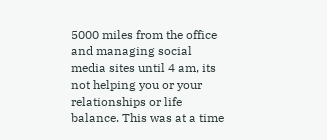5000 miles from the office and managing social media sites until 4 am, its not helping you or your relationships or life balance. This was at a time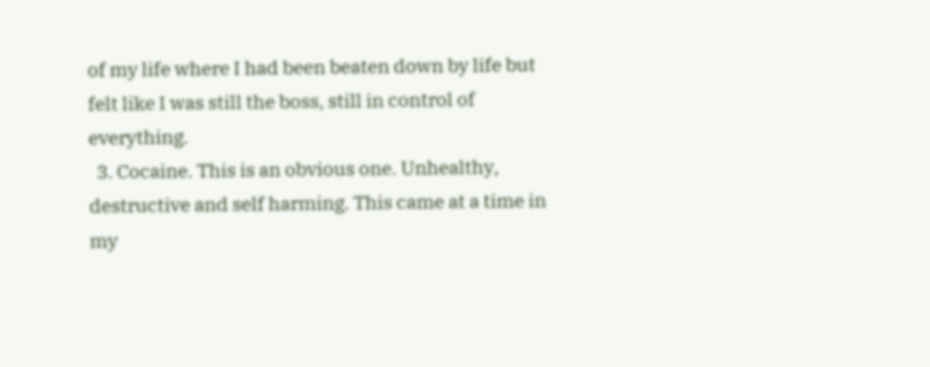of my life where I had been beaten down by life but felt like I was still the boss, still in control of everything.
  3. Cocaine. This is an obvious one. Unhealthy, destructive and self harming. This came at a time in my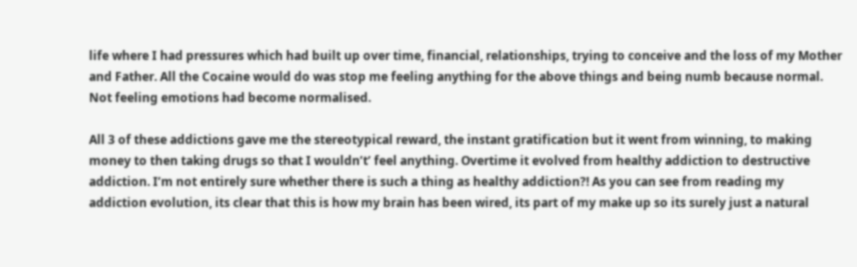life where I had pressures which had built up over time, financial, relationships, trying to conceive and the loss of my Mother and Father. All the Cocaine would do was stop me feeling anything for the above things and being numb because normal. Not feeling emotions had become normalised.

All 3 of these addictions gave me the stereotypical reward, the instant gratification but it went from winning, to making money to then taking drugs so that I wouldn’t’ feel anything. Overtime it evolved from healthy addiction to destructive addiction. I’m not entirely sure whether there is such a thing as healthy addiction?! As you can see from reading my addiction evolution, its clear that this is how my brain has been wired, its part of my make up so its surely just a natural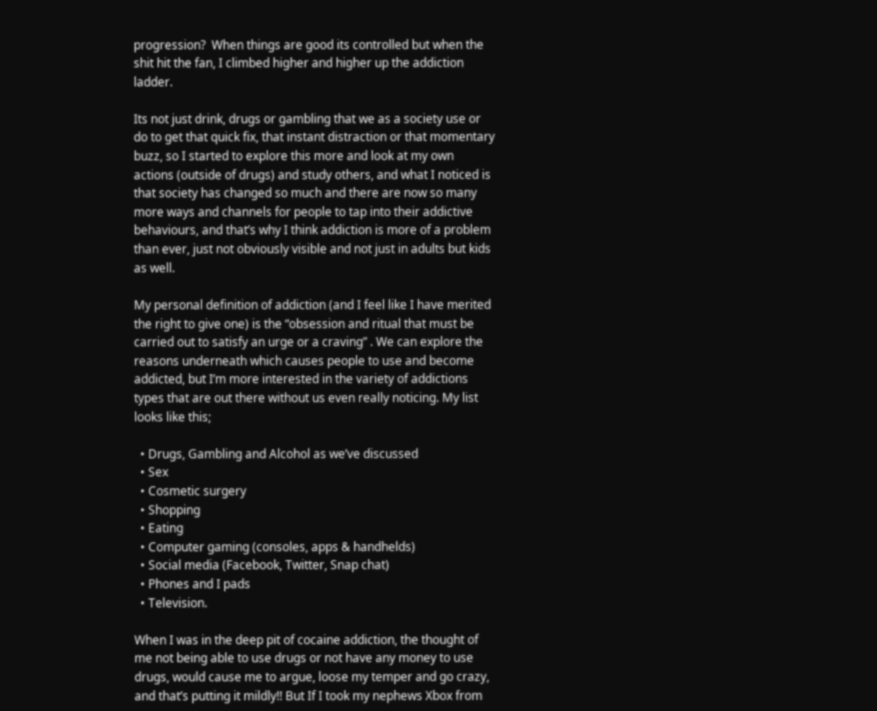progression?  When things are good its controlled but when the shit hit the fan, I climbed higher and higher up the addiction ladder.

Its not just drink, drugs or gambling that we as a society use or do to get that quick fix, that instant distraction or that momentary buzz, so I started to explore this more and look at my own actions (outside of drugs) and study others, and what I noticed is that society has changed so much and there are now so many more ways and channels for people to tap into their addictive behaviours, and that’s why I think addiction is more of a problem than ever, just not obviously visible and not just in adults but kids as well.

My personal definition of addiction (and I feel like I have merited the right to give one) is the “obsession and ritual that must be carried out to satisfy an urge or a craving” . We can explore the reasons underneath which causes people to use and become addicted, but I’m more interested in the variety of addictions types that are out there without us even really noticing. My list looks like this;

  • Drugs, Gambling and Alcohol as we’ve discussed
  • Sex
  • Cosmetic surgery
  • Shopping
  • Eating
  • Computer gaming (consoles, apps & handhelds)
  • Social media (Facebook, Twitter, Snap chat)
  • Phones and I pads
  • Television.

When I was in the deep pit of cocaine addiction, the thought of me not being able to use drugs or not have any money to use drugs, would cause me to argue, loose my temper and go crazy, and that’s putting it mildly!! But If I took my nephews Xbox from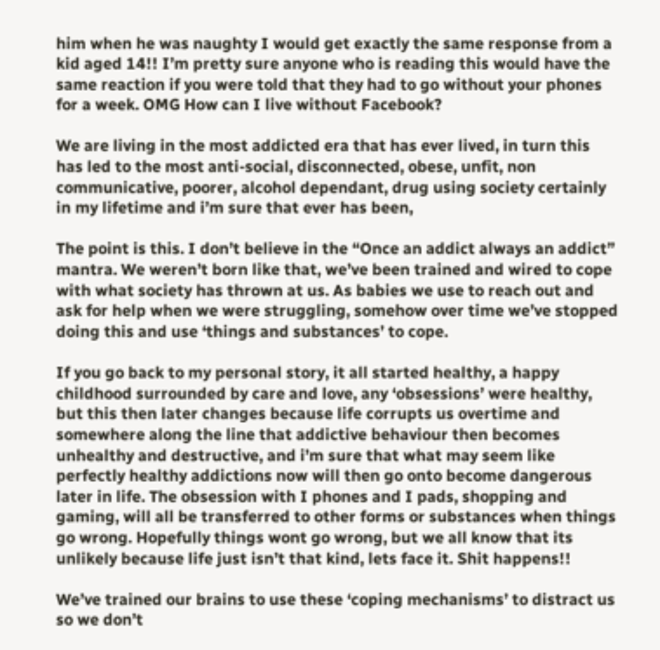him when he was naughty I would get exactly the same response from a kid aged 14!! I’m pretty sure anyone who is reading this would have the same reaction if you were told that they had to go without your phones for a week. OMG How can I live without Facebook?

We are living in the most addicted era that has ever lived, in turn this has led to the most anti-social, disconnected, obese, unfit, non communicative, poorer, alcohol dependant, drug using society certainly in my lifetime and i’m sure that ever has been,

The point is this. I don’t believe in the “Once an addict always an addict” mantra. We weren’t born like that, we’ve been trained and wired to cope with what society has thrown at us. As babies we use to reach out and ask for help when we were struggling, somehow over time we’ve stopped doing this and use ‘things and substances’ to cope.

If you go back to my personal story, it all started healthy, a happy childhood surrounded by care and love, any ‘obsessions’ were healthy, but this then later changes because life corrupts us overtime and somewhere along the line that addictive behaviour then becomes unhealthy and destructive, and i’m sure that what may seem like perfectly healthy addictions now will then go onto become dangerous later in life. The obsession with I phones and I pads, shopping and gaming, will all be transferred to other forms or substances when things go wrong. Hopefully things wont go wrong, but we all know that its unlikely because life just isn’t that kind, lets face it. Shit happens!!

We’ve trained our brains to use these ‘coping mechanisms’ to distract us so we don’t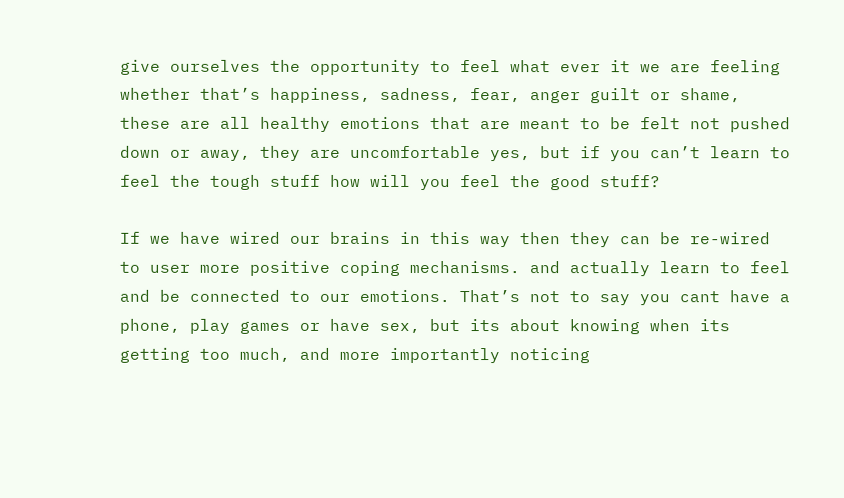give ourselves the opportunity to feel what ever it we are feeling whether that’s happiness, sadness, fear, anger guilt or shame, these are all healthy emotions that are meant to be felt not pushed down or away, they are uncomfortable yes, but if you can’t learn to feel the tough stuff how will you feel the good stuff?

If we have wired our brains in this way then they can be re-wired to user more positive coping mechanisms. and actually learn to feel and be connected to our emotions. That’s not to say you cant have a phone, play games or have sex, but its about knowing when its getting too much, and more importantly noticing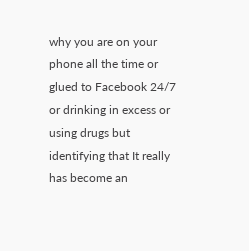why you are on your phone all the time or glued to Facebook 24/7 or drinking in excess or using drugs but identifying that It really has become an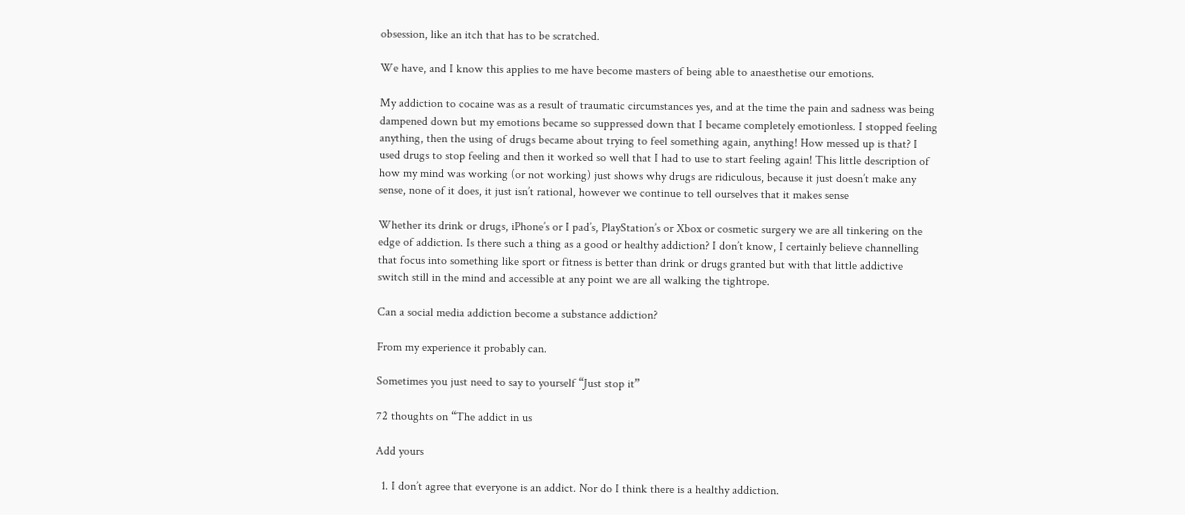obsession, like an itch that has to be scratched.

We have, and I know this applies to me have become masters of being able to anaesthetise our emotions.

My addiction to cocaine was as a result of traumatic circumstances yes, and at the time the pain and sadness was being dampened down but my emotions became so suppressed down that I became completely emotionless. I stopped feeling anything, then the using of drugs became about trying to feel something again, anything! How messed up is that? I used drugs to stop feeling and then it worked so well that I had to use to start feeling again! This little description of how my mind was working (or not working) just shows why drugs are ridiculous, because it just doesn’t make any sense, none of it does, it just isn’t rational, however we continue to tell ourselves that it makes sense

Whether its drink or drugs, iPhone’s or I pad’s, PlayStation’s or Xbox or cosmetic surgery we are all tinkering on the edge of addiction. Is there such a thing as a good or healthy addiction? I don’t know, I certainly believe channelling that focus into something like sport or fitness is better than drink or drugs granted but with that little addictive switch still in the mind and accessible at any point we are all walking the tightrope.

Can a social media addiction become a substance addiction?

From my experience it probably can.

Sometimes you just need to say to yourself “Just stop it”

72 thoughts on “The addict in us

Add yours

  1. I don’t agree that everyone is an addict. Nor do I think there is a healthy addiction.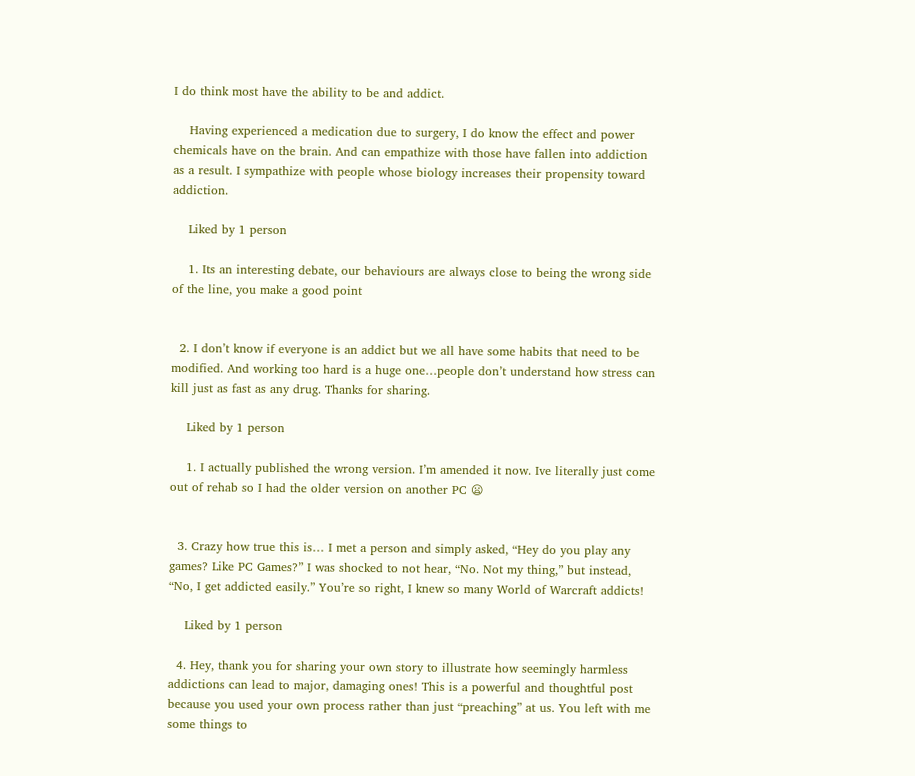I do think most have the ability to be and addict.

    Having experienced a medication due to surgery, I do know the effect and power chemicals have on the brain. And can empathize with those have fallen into addiction as a result. I sympathize with people whose biology increases their propensity toward addiction.

    Liked by 1 person

    1. Its an interesting debate, our behaviours are always close to being the wrong side of the line, you make a good point


  2. I don’t know if everyone is an addict but we all have some habits that need to be modified. And working too hard is a huge one…people don’t understand how stress can kill just as fast as any drug. Thanks for sharing.

    Liked by 1 person

    1. I actually published the wrong version. I’m amended it now. Ive literally just come out of rehab so I had the older version on another PC 😦


  3. Crazy how true this is… I met a person and simply asked, “Hey do you play any games? Like PC Games?” I was shocked to not hear, “No. Not my thing,” but instead, “No, I get addicted easily.” You’re so right, I knew so many World of Warcraft addicts!

    Liked by 1 person

  4. Hey, thank you for sharing your own story to illustrate how seemingly harmless addictions can lead to major, damaging ones! This is a powerful and thoughtful post because you used your own process rather than just “preaching” at us. You left with me some things to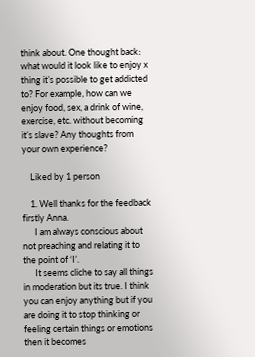think about. One thought back: what would it look like to enjoy x thing it’s possible to get addicted to? For example, how can we enjoy food, sex, a drink of wine, exercise, etc. without becoming it’s slave? Any thoughts from your own experience?

    Liked by 1 person

    1. Well thanks for the feedback firstly Anna.
      I am always conscious about not preaching and relating it to the point of ‘I’.
      It seems cliche to say all things in moderation but its true. I think you can enjoy anything but if you are doing it to stop thinking or feeling certain things or emotions then it becomes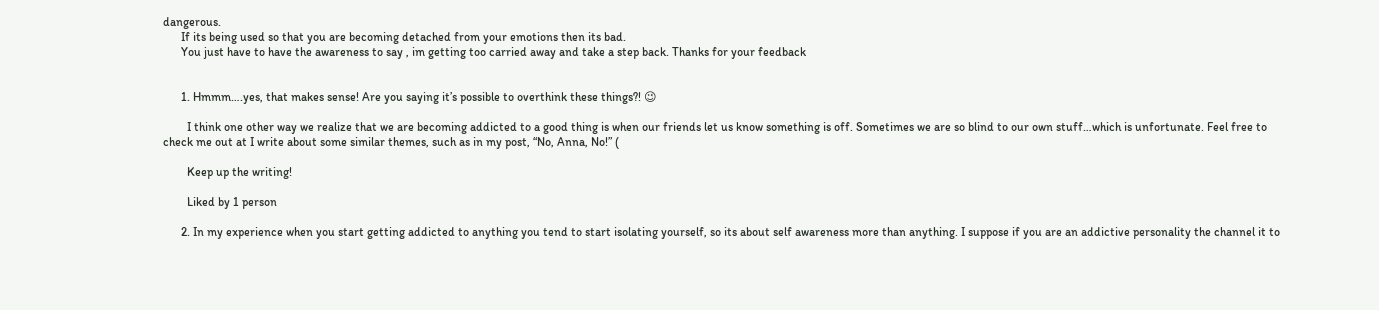dangerous.
      If its being used so that you are becoming detached from your emotions then its bad.
      You just have to have the awareness to say , im getting too carried away and take a step back. Thanks for your feedback


      1. Hmmm….yes, that makes sense! Are you saying it’s possible to overthink these things?! 😉

        I think one other way we realize that we are becoming addicted to a good thing is when our friends let us know something is off. Sometimes we are so blind to our own stuff…which is unfortunate. Feel free to check me out at I write about some similar themes, such as in my post, “No, Anna, No!” (

        Keep up the writing!

        Liked by 1 person

      2. In my experience when you start getting addicted to anything you tend to start isolating yourself, so its about self awareness more than anything. I suppose if you are an addictive personality the channel it to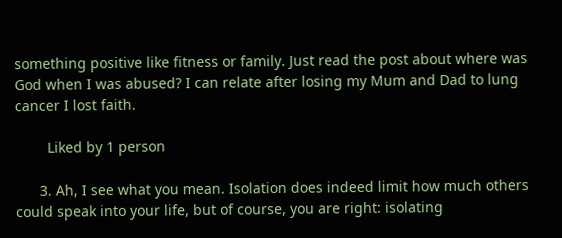something positive like fitness or family. Just read the post about where was God when I was abused? I can relate after losing my Mum and Dad to lung cancer I lost faith.

        Liked by 1 person

      3. Ah, I see what you mean. Isolation does indeed limit how much others could speak into your life, but of course, you are right: isolating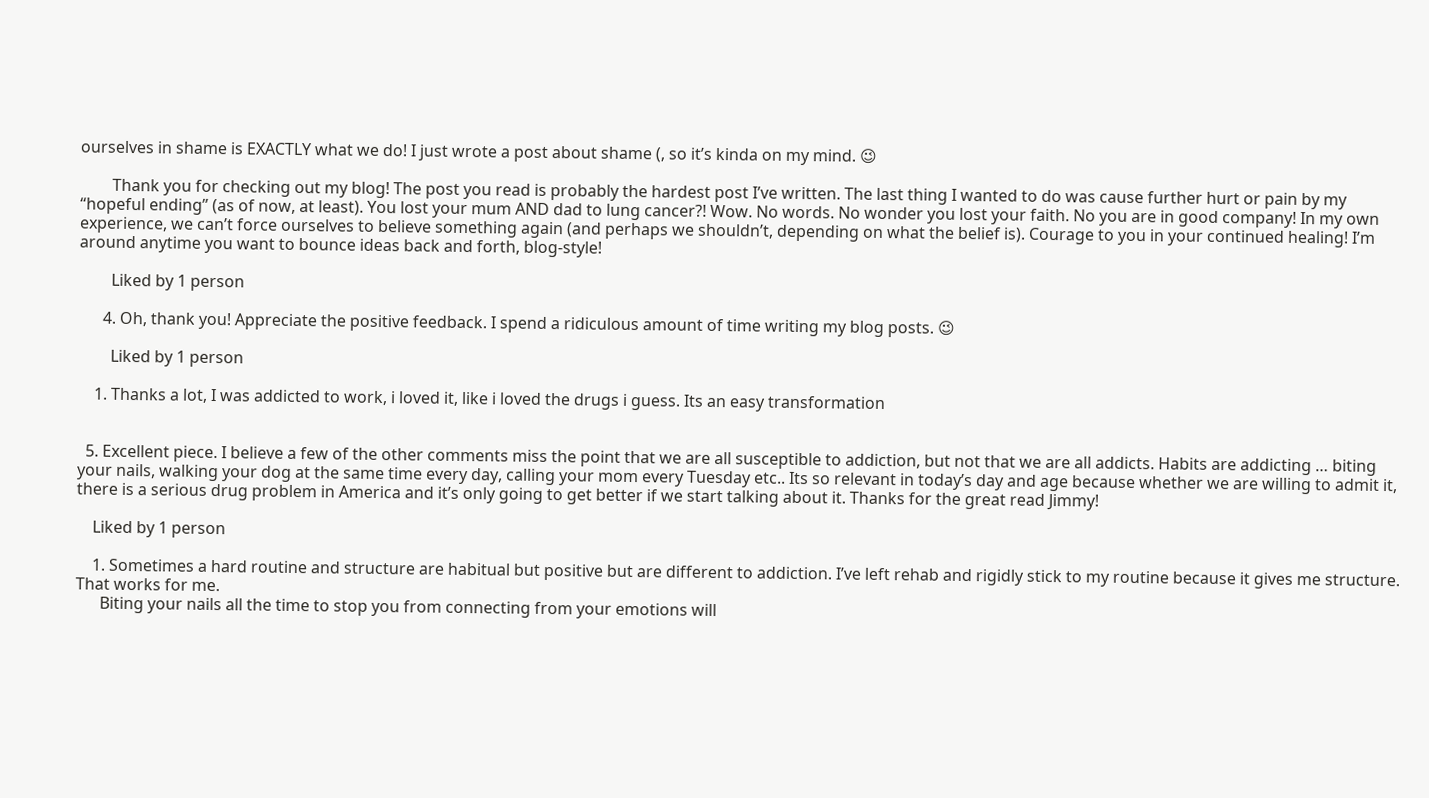ourselves in shame is EXACTLY what we do! I just wrote a post about shame (, so it’s kinda on my mind. 😉

        Thank you for checking out my blog! The post you read is probably the hardest post I’ve written. The last thing I wanted to do was cause further hurt or pain by my “hopeful ending” (as of now, at least). You lost your mum AND dad to lung cancer?! Wow. No words. No wonder you lost your faith. No you are in good company! In my own experience, we can’t force ourselves to believe something again (and perhaps we shouldn’t, depending on what the belief is). Courage to you in your continued healing! I’m around anytime you want to bounce ideas back and forth, blog-style!

        Liked by 1 person

      4. Oh, thank you! Appreciate the positive feedback. I spend a ridiculous amount of time writing my blog posts. 😉

        Liked by 1 person

    1. Thanks a lot, I was addicted to work, i loved it, like i loved the drugs i guess. Its an easy transformation


  5. Excellent piece. I believe a few of the other comments miss the point that we are all susceptible to addiction, but not that we are all addicts. Habits are addicting … biting your nails, walking your dog at the same time every day, calling your mom every Tuesday etc.. Its so relevant in today’s day and age because whether we are willing to admit it, there is a serious drug problem in America and it’s only going to get better if we start talking about it. Thanks for the great read Jimmy!

    Liked by 1 person

    1. Sometimes a hard routine and structure are habitual but positive but are different to addiction. I’ve left rehab and rigidly stick to my routine because it gives me structure. That works for me.
      Biting your nails all the time to stop you from connecting from your emotions will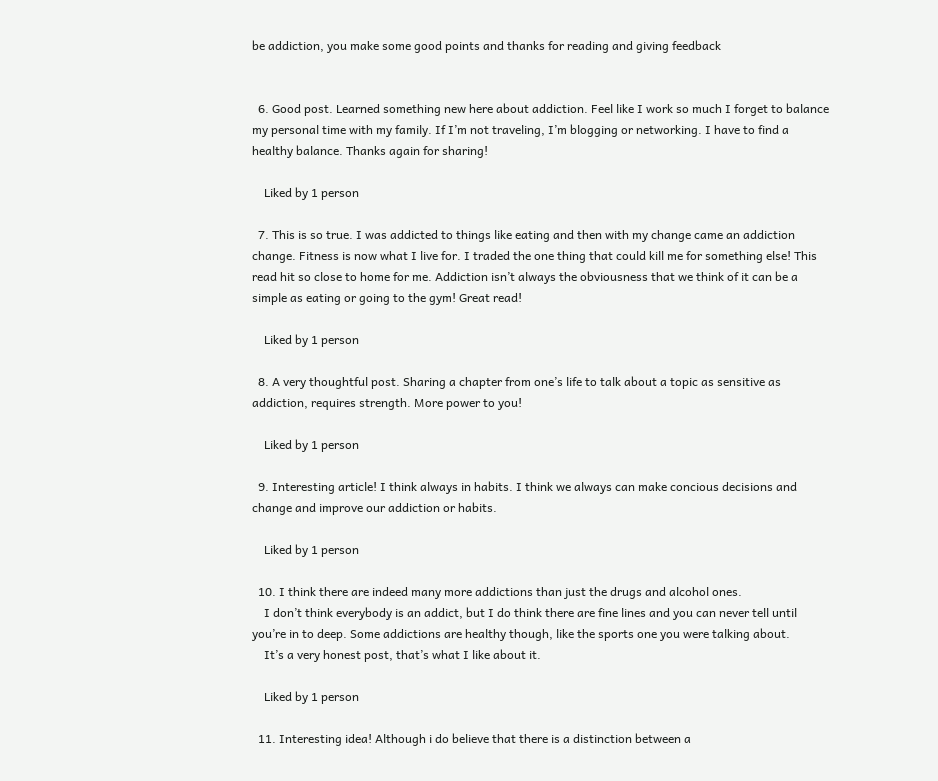be addiction, you make some good points and thanks for reading and giving feedback


  6. Good post. Learned something new here about addiction. Feel like I work so much I forget to balance my personal time with my family. If I’m not traveling, I’m blogging or networking. I have to find a healthy balance. Thanks again for sharing!

    Liked by 1 person

  7. This is so true. I was addicted to things like eating and then with my change came an addiction change. Fitness is now what I live for. I traded the one thing that could kill me for something else! This read hit so close to home for me. Addiction isn’t always the obviousness that we think of it can be a simple as eating or going to the gym! Great read!

    Liked by 1 person

  8. A very thoughtful post. Sharing a chapter from one’s life to talk about a topic as sensitive as addiction, requires strength. More power to you!

    Liked by 1 person

  9. Interesting article! I think always in habits. I think we always can make concious decisions and change and improve our addiction or habits.

    Liked by 1 person

  10. I think there are indeed many more addictions than just the drugs and alcohol ones.
    I don’t think everybody is an addict, but I do think there are fine lines and you can never tell until you’re in to deep. Some addictions are healthy though, like the sports one you were talking about.
    It’s a very honest post, that’s what I like about it.

    Liked by 1 person

  11. Interesting idea! Although i do believe that there is a distinction between a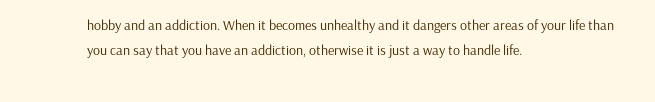hobby and an addiction. When it becomes unhealthy and it dangers other areas of your life than you can say that you have an addiction, otherwise it is just a way to handle life.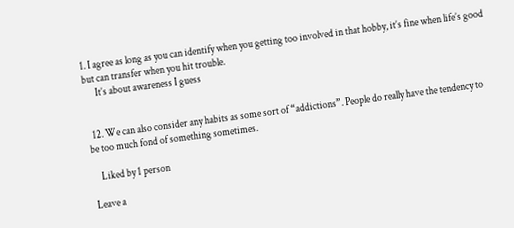1. I agree as long as you can identify when you getting too involved in that hobby, it’s fine when life’s good but can transfer when you hit trouble.
      It’s about awareness I guess


  12. We can also consider any habits as some sort of “addictions”. People do really have the tendency to be too much fond of something sometimes.

    Liked by 1 person

Leave a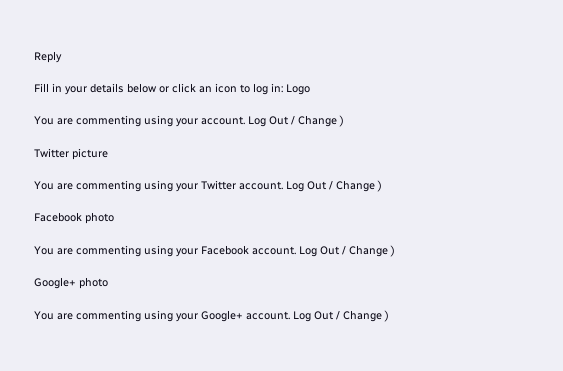Reply

Fill in your details below or click an icon to log in: Logo

You are commenting using your account. Log Out / Change )

Twitter picture

You are commenting using your Twitter account. Log Out / Change )

Facebook photo

You are commenting using your Facebook account. Log Out / Change )

Google+ photo

You are commenting using your Google+ account. Log Out / Change )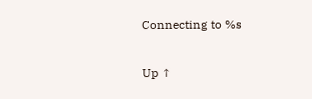Connecting to %s

Up ↑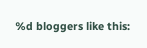%d bloggers like this: